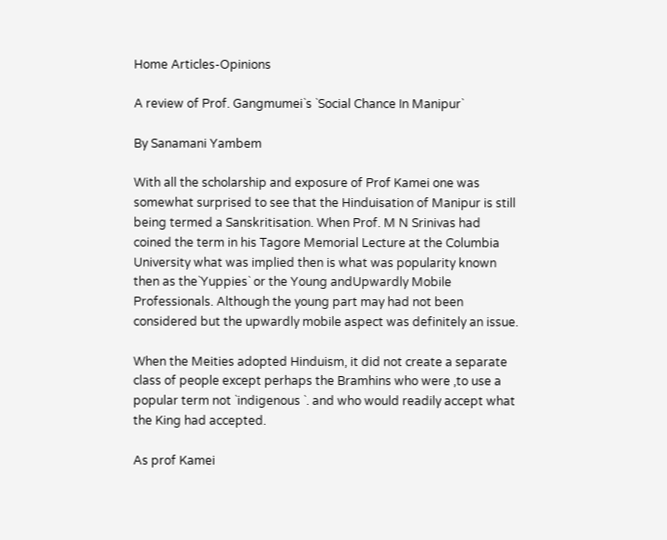Home Articles-Opinions

A review of Prof. Gangmumei`s `Social Chance In Manipur`

By Sanamani Yambem

With all the scholarship and exposure of Prof Kamei one was somewhat surprised to see that the Hinduisation of Manipur is still being termed a Sanskritisation. When Prof. M N Srinivas had coined the term in his Tagore Memorial Lecture at the Columbia University what was implied then is what was popularity known then as the`Yuppies` or the Young andUpwardly Mobile Professionals. Although the young part may had not been considered but the upwardly mobile aspect was definitely an issue.

When the Meities adopted Hinduism, it did not create a separate class of people except perhaps the Bramhins who were ,to use a popular term not `indigenous `. and who would readily accept what the King had accepted.

As prof Kamei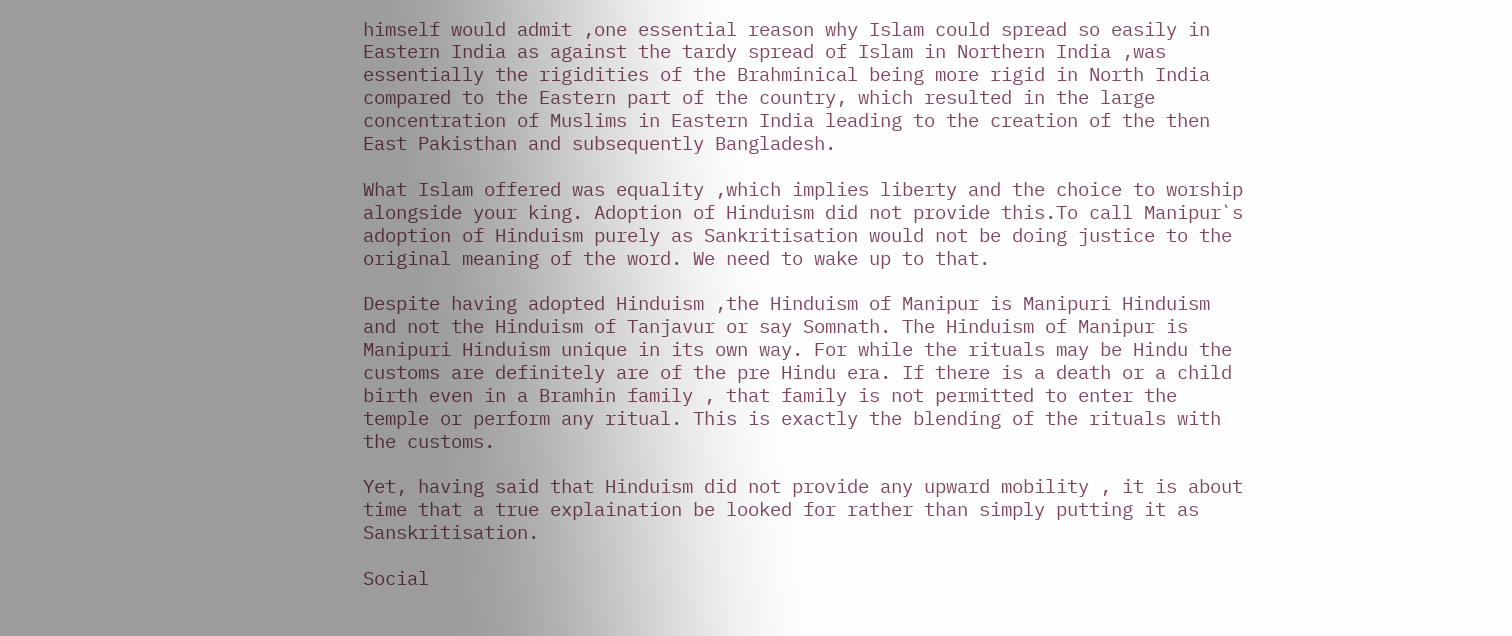himself would admit ,one essential reason why Islam could spread so easily in Eastern India as against the tardy spread of Islam in Northern India ,was essentially the rigidities of the Brahminical being more rigid in North India compared to the Eastern part of the country, which resulted in the large concentration of Muslims in Eastern India leading to the creation of the then East Pakisthan and subsequently Bangladesh.

What Islam offered was equality ,which implies liberty and the choice to worship alongside your king. Adoption of Hinduism did not provide this.To call Manipur`s adoption of Hinduism purely as Sankritisation would not be doing justice to the original meaning of the word. We need to wake up to that.

Despite having adopted Hinduism ,the Hinduism of Manipur is Manipuri Hinduism and not the Hinduism of Tanjavur or say Somnath. The Hinduism of Manipur is Manipuri Hinduism unique in its own way. For while the rituals may be Hindu the customs are definitely are of the pre Hindu era. If there is a death or a child birth even in a Bramhin family , that family is not permitted to enter the temple or perform any ritual. This is exactly the blending of the rituals with the customs.

Yet, having said that Hinduism did not provide any upward mobility , it is about time that a true explaination be looked for rather than simply putting it as Sanskritisation.

Social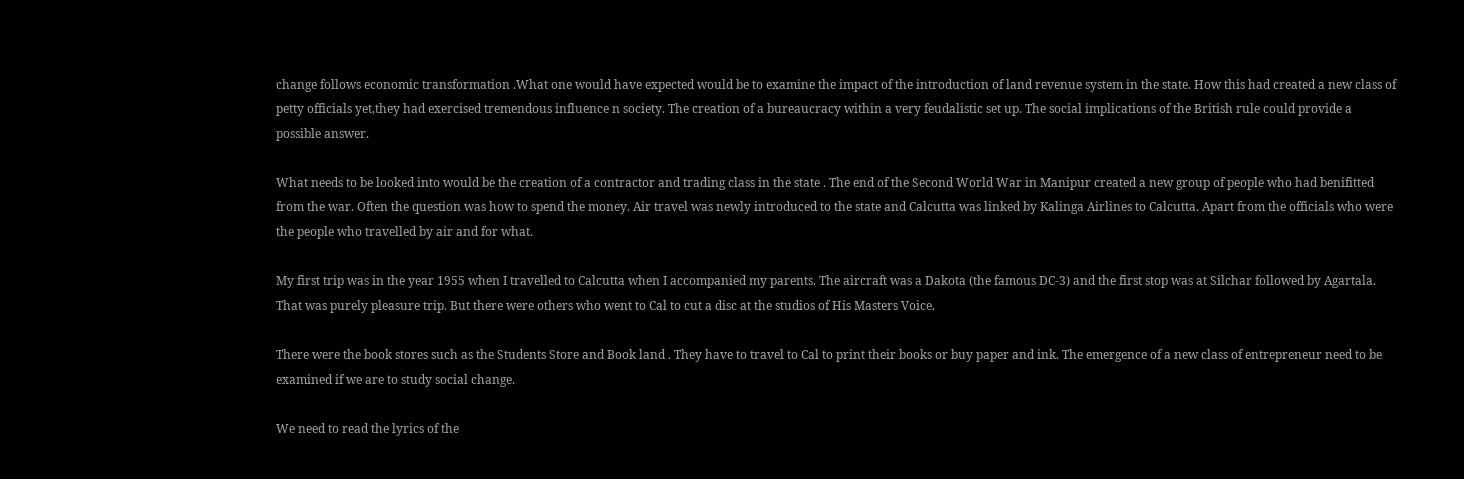change follows economic transformation .What one would have expected would be to examine the impact of the introduction of land revenue system in the state. How this had created a new class of petty officials yet,they had exercised tremendous influence n society. The creation of a bureaucracy within a very feudalistic set up. The social implications of the British rule could provide a possible answer.

What needs to be looked into would be the creation of a contractor and trading class in the state . The end of the Second World War in Manipur created a new group of people who had benifitted from the war. Often the question was how to spend the money. Air travel was newly introduced to the state and Calcutta was linked by Kalinga Airlines to Calcutta. Apart from the officials who were the people who travelled by air and for what.

My first trip was in the year 1955 when I travelled to Calcutta when I accompanied my parents. The aircraft was a Dakota (the famous DC-3) and the first stop was at Silchar followed by Agartala. That was purely pleasure trip. But there were others who went to Cal to cut a disc at the studios of His Masters Voice.

There were the book stores such as the Students Store and Book land . They have to travel to Cal to print their books or buy paper and ink. The emergence of a new class of entrepreneur need to be examined if we are to study social change.

We need to read the lyrics of the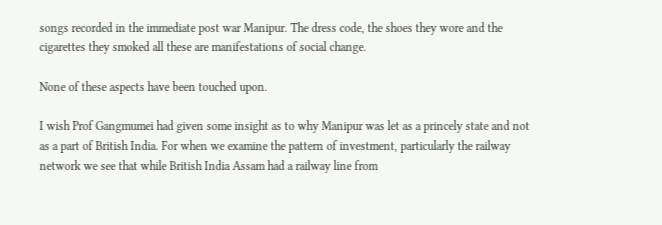songs recorded in the immediate post war Manipur. The dress code, the shoes they wore and the cigarettes they smoked all these are manifestations of social change.

None of these aspects have been touched upon.

I wish Prof Gangmumei had given some insight as to why Manipur was let as a princely state and not as a part of British India. For when we examine the pattern of investment, particularly the railway network we see that while British India Assam had a railway line from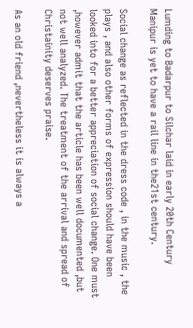Lumding to Badarpur to Silchar laid in early 20th Century Manipur is yet to have a rail line in the21st century.

Social change as reflected in the dress code , in the music , the plays , and also other forms of expression should have been looked into for a better appreciation of social change. One must ,however admit that the article has been well documented ,but not well analyzed. The treatment of the arrival and spread of Christainity deserves praise.

As an old friend ,nevertheless it is always a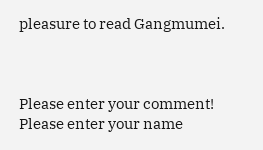pleasure to read Gangmumei.



Please enter your comment!
Please enter your name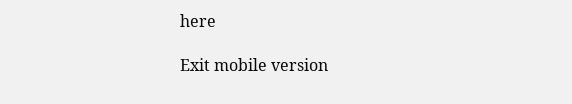here

Exit mobile version